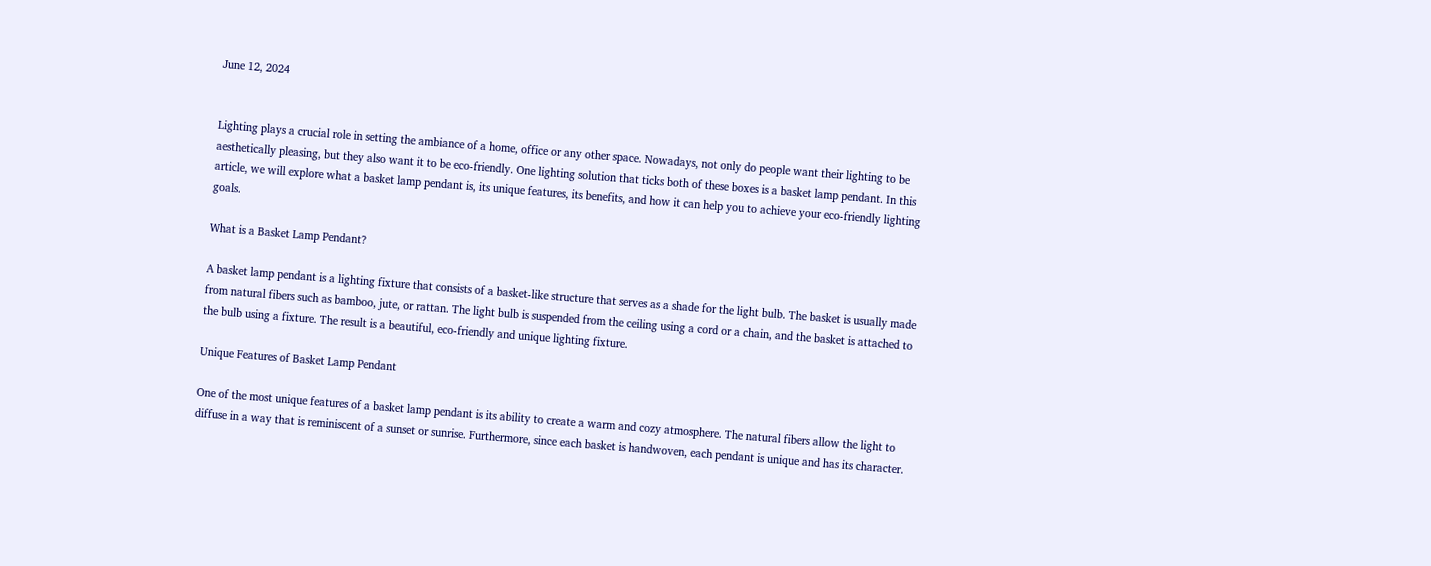June 12, 2024


Lighting plays a crucial role in setting the ambiance of a home, office or any other space. Nowadays, not only do people want their lighting to be aesthetically pleasing, but they also want it to be eco-friendly. One lighting solution that ticks both of these boxes is a basket lamp pendant. In this article, we will explore what a basket lamp pendant is, its unique features, its benefits, and how it can help you to achieve your eco-friendly lighting goals.

What is a Basket Lamp Pendant?

A basket lamp pendant is a lighting fixture that consists of a basket-like structure that serves as a shade for the light bulb. The basket is usually made from natural fibers such as bamboo, jute, or rattan. The light bulb is suspended from the ceiling using a cord or a chain, and the basket is attached to the bulb using a fixture. The result is a beautiful, eco-friendly and unique lighting fixture.

Unique Features of Basket Lamp Pendant

One of the most unique features of a basket lamp pendant is its ability to create a warm and cozy atmosphere. The natural fibers allow the light to diffuse in a way that is reminiscent of a sunset or sunrise. Furthermore, since each basket is handwoven, each pendant is unique and has its character.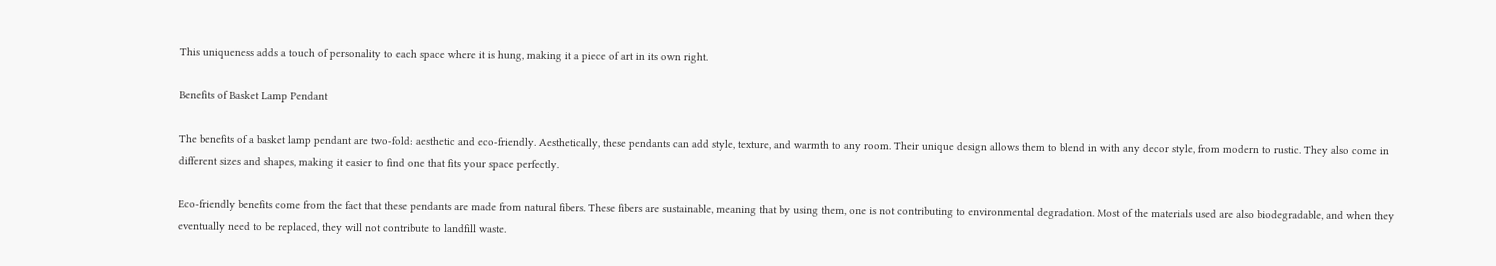This uniqueness adds a touch of personality to each space where it is hung, making it a piece of art in its own right.

Benefits of Basket Lamp Pendant

The benefits of a basket lamp pendant are two-fold: aesthetic and eco-friendly. Aesthetically, these pendants can add style, texture, and warmth to any room. Their unique design allows them to blend in with any decor style, from modern to rustic. They also come in different sizes and shapes, making it easier to find one that fits your space perfectly.

Eco-friendly benefits come from the fact that these pendants are made from natural fibers. These fibers are sustainable, meaning that by using them, one is not contributing to environmental degradation. Most of the materials used are also biodegradable, and when they eventually need to be replaced, they will not contribute to landfill waste.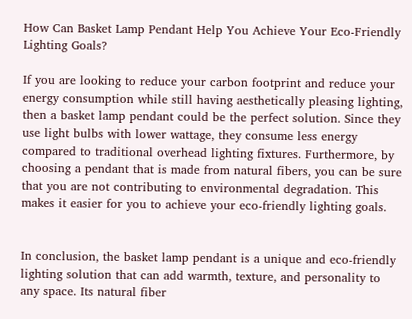How Can Basket Lamp Pendant Help You Achieve Your Eco-Friendly Lighting Goals?

If you are looking to reduce your carbon footprint and reduce your energy consumption while still having aesthetically pleasing lighting, then a basket lamp pendant could be the perfect solution. Since they use light bulbs with lower wattage, they consume less energy compared to traditional overhead lighting fixtures. Furthermore, by choosing a pendant that is made from natural fibers, you can be sure that you are not contributing to environmental degradation. This makes it easier for you to achieve your eco-friendly lighting goals.


In conclusion, the basket lamp pendant is a unique and eco-friendly lighting solution that can add warmth, texture, and personality to any space. Its natural fiber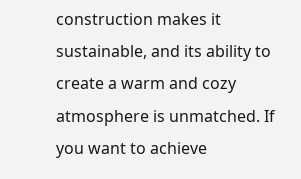construction makes it sustainable, and its ability to create a warm and cozy atmosphere is unmatched. If you want to achieve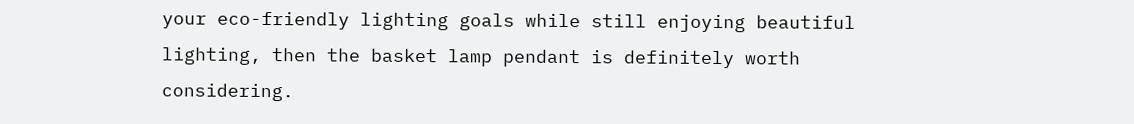your eco-friendly lighting goals while still enjoying beautiful lighting, then the basket lamp pendant is definitely worth considering.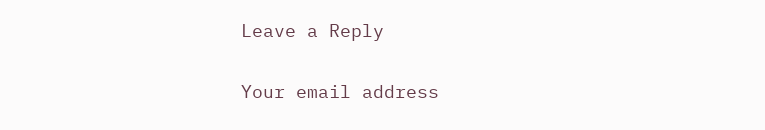Leave a Reply

Your email address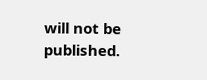will not be published.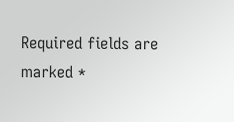Required fields are marked *